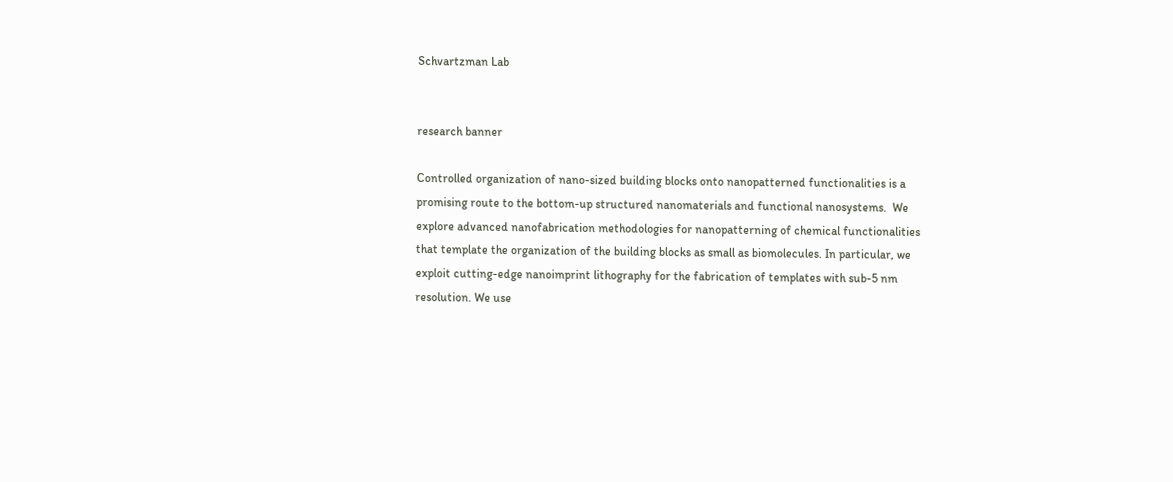Schvartzman Lab


research banner

Controlled organization of nano-sized building blocks onto nanopatterned functionalities is a promising route to the bottom-up structured nanomaterials and functional nanosystems.  We explore advanced nanofabrication methodologies for nanopatterning of chemical functionalities that template the organization of the building blocks as small as biomolecules. In particular, we exploit cutting-edge nanoimprint lithography for the fabrication of templates with sub-5 nm resolution. We use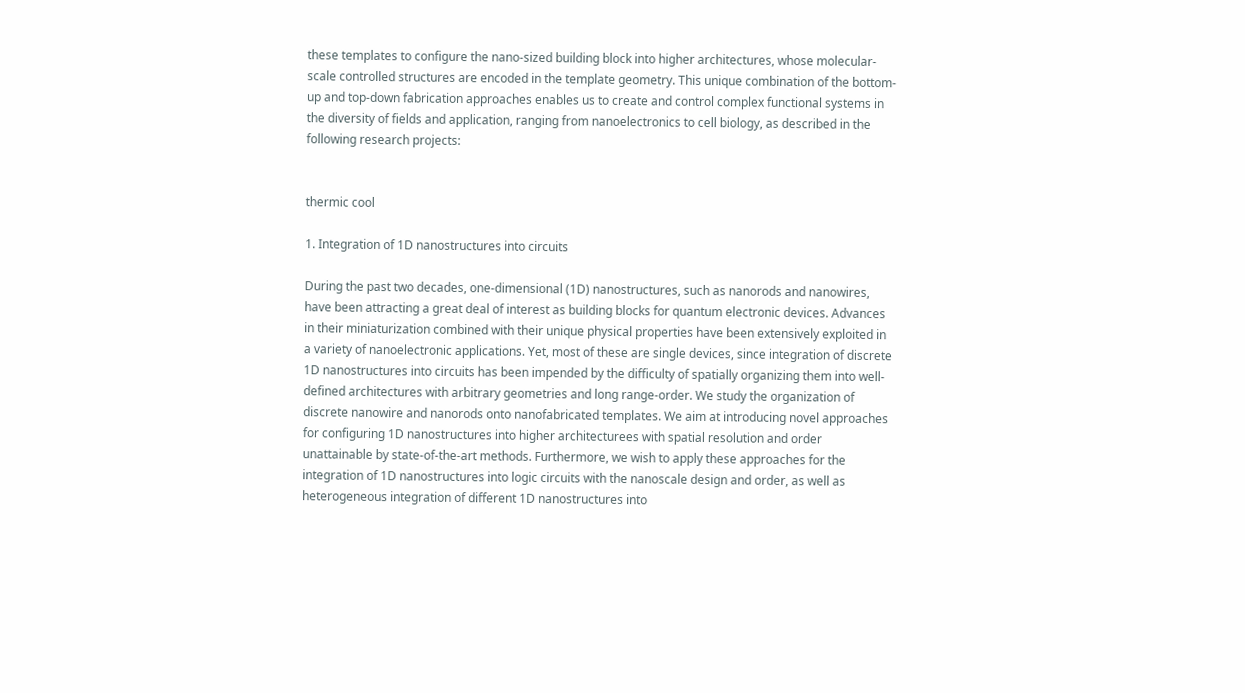these templates to configure the nano-sized building block into higher architectures, whose molecular-scale controlled structures are encoded in the template geometry. This unique combination of the bottom-up and top-down fabrication approaches enables us to create and control complex functional systems in the diversity of fields and application, ranging from nanoelectronics to cell biology, as described in the following research projects:


thermic cool

1. Integration of 1D nanostructures into circuits

During the past two decades, one-dimensional (1D) nanostructures, such as nanorods and nanowires, have been attracting a great deal of interest as building blocks for quantum electronic devices. Advances in their miniaturization combined with their unique physical properties have been extensively exploited in a variety of nanoelectronic applications. Yet, most of these are single devices, since integration of discrete 1D nanostructures into circuits has been impended by the difficulty of spatially organizing them into well-defined architectures with arbitrary geometries and long range-order. We study the organization of discrete nanowire and nanorods onto nanofabricated templates. We aim at introducing novel approaches for configuring 1D nanostructures into higher architecturees with spatial resolution and order unattainable by state-of-the-art methods. Furthermore, we wish to apply these approaches for the integration of 1D nanostructures into logic circuits with the nanoscale design and order, as well as heterogeneous integration of different 1D nanostructures into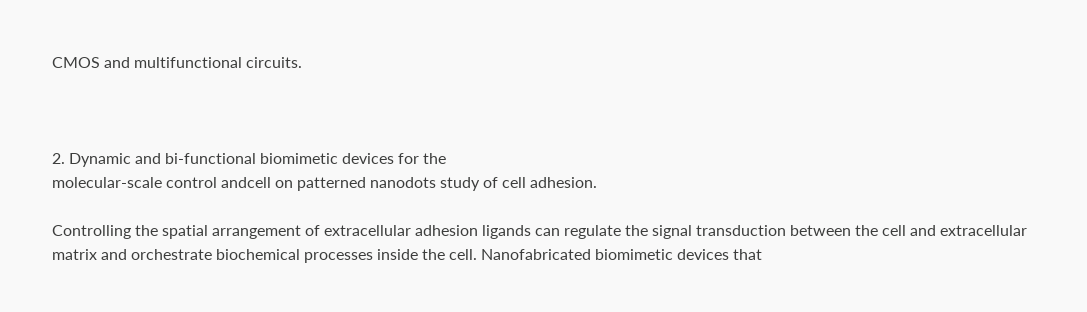CMOS and multifunctional circuits.



2. Dynamic and bi-functional biomimetic devices for the
molecular-scale control andcell on patterned nanodots study of cell adhesion.

Controlling the spatial arrangement of extracellular adhesion ligands can regulate the signal transduction between the cell and extracellular matrix and orchestrate biochemical processes inside the cell. Nanofabricated biomimetic devices that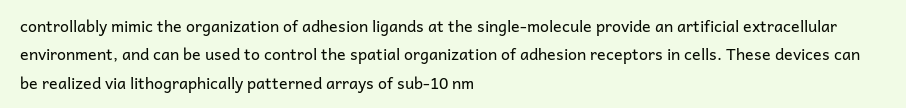controllably mimic the organization of adhesion ligands at the single-molecule provide an artificial extracellular environment, and can be used to control the spatial organization of adhesion receptors in cells. These devices can be realized via lithographically patterned arrays of sub-10 nm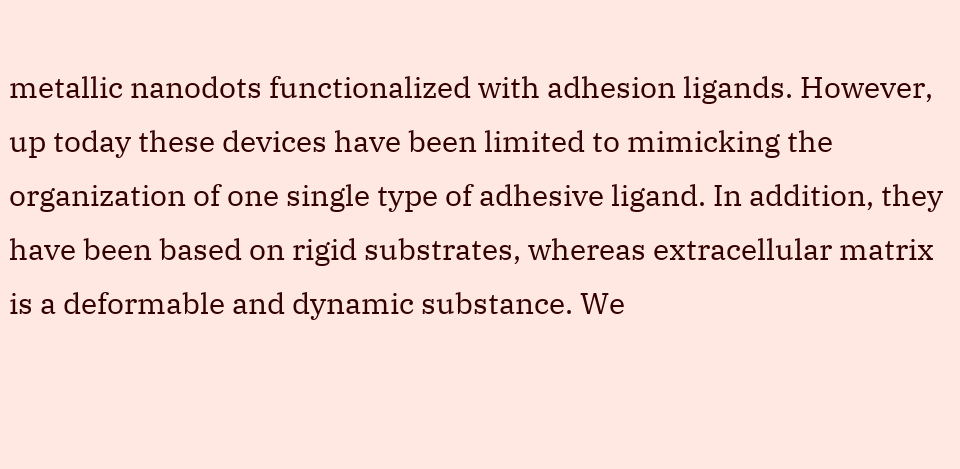metallic nanodots functionalized with adhesion ligands. However, up today these devices have been limited to mimicking the organization of one single type of adhesive ligand. In addition, they have been based on rigid substrates, whereas extracellular matrix is a deformable and dynamic substance. We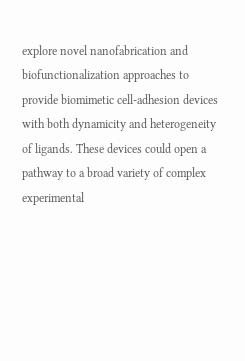explore novel nanofabrication and biofunctionalization approaches to provide biomimetic cell-adhesion devices with both dynamicity and heterogeneity of ligands. These devices could open a pathway to a broad variety of complex experimental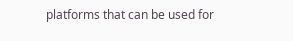platforms that can be used for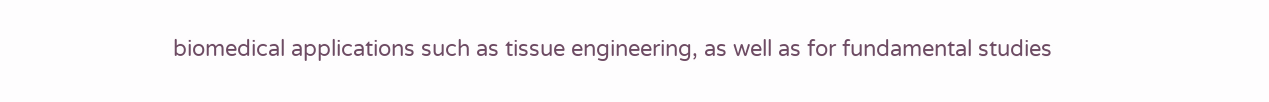biomedical applications such as tissue engineering, as well as for fundamental studies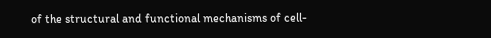of the structural and functional mechanisms of cell-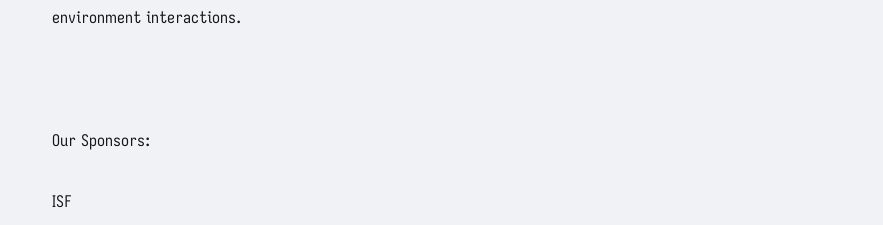environment interactions.



Our Sponsors:

ISF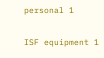personal 1

ISF equipment 1